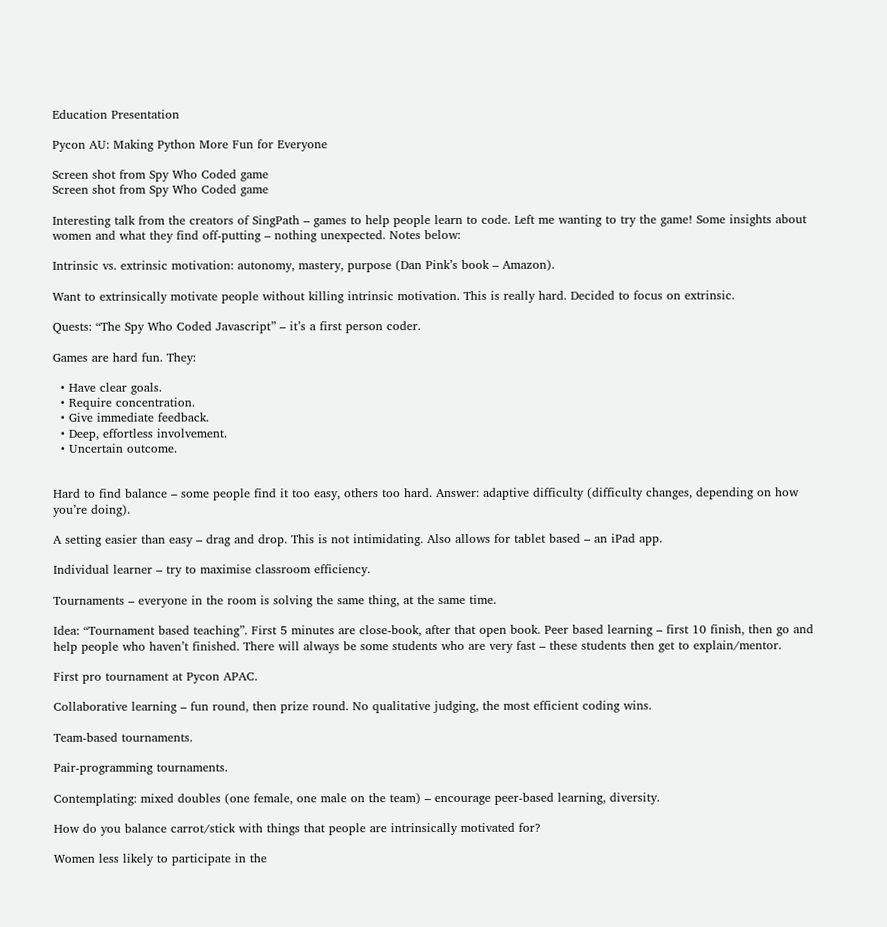Education Presentation

Pycon AU: Making Python More Fun for Everyone

Screen shot from Spy Who Coded game
Screen shot from Spy Who Coded game

Interesting talk from the creators of SingPath – games to help people learn to code. Left me wanting to try the game! Some insights about women and what they find off-putting – nothing unexpected. Notes below:

Intrinsic vs. extrinsic motivation: autonomy, mastery, purpose (Dan Pink’s book – Amazon).

Want to extrinsically motivate people without killing intrinsic motivation. This is really hard. Decided to focus on extrinsic.

Quests: “The Spy Who Coded Javascript” – it’s a first person coder.

Games are hard fun. They:

  • Have clear goals.
  • Require concentration.
  • Give immediate feedback.
  • Deep, effortless involvement.
  • Uncertain outcome.


Hard to find balance – some people find it too easy, others too hard. Answer: adaptive difficulty (difficulty changes, depending on how you’re doing).

A setting easier than easy – drag and drop. This is not intimidating. Also allows for tablet based – an iPad app.

Individual learner – try to maximise classroom efficiency.

Tournaments – everyone in the room is solving the same thing, at the same time.

Idea: “Tournament based teaching”. First 5 minutes are close-book, after that open book. Peer based learning – first 10 finish, then go and help people who haven’t finished. There will always be some students who are very fast – these students then get to explain/mentor.

First pro tournament at Pycon APAC.

Collaborative learning – fun round, then prize round. No qualitative judging, the most efficient coding wins.

Team-based tournaments.

Pair-programming tournaments.

Contemplating: mixed doubles (one female, one male on the team) – encourage peer-based learning, diversity.

How do you balance carrot/stick with things that people are intrinsically motivated for?

Women less likely to participate in the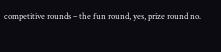competitive rounds – the fun round, yes, prize round no.